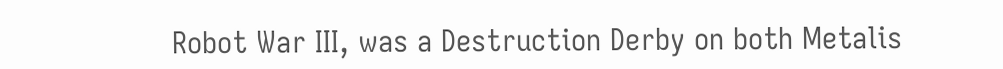Robot War III, was a Destruction Derby on both Metalis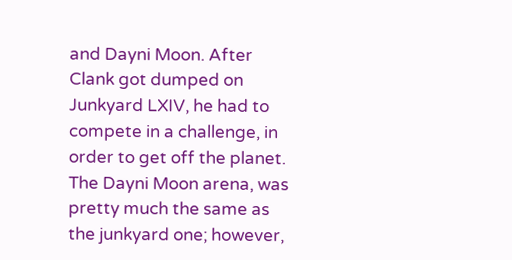and Dayni Moon. After Clank got dumped on Junkyard LXIV, he had to compete in a challenge, in order to get off the planet. The Dayni Moon arena, was pretty much the same as the junkyard one; however,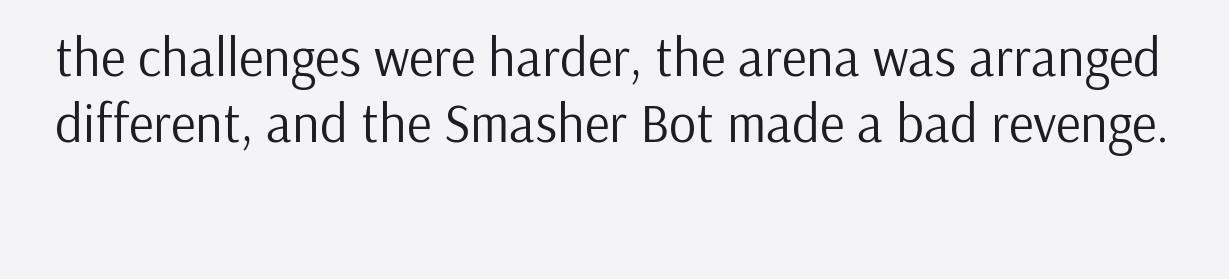the challenges were harder, the arena was arranged different, and the Smasher Bot made a bad revenge.